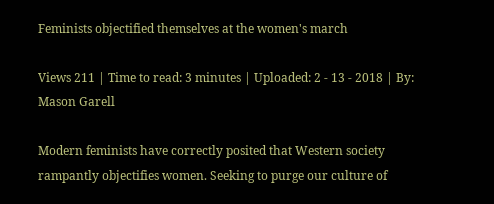Feminists objectified themselves at the women's march

Views 211 | Time to read: 3 minutes | Uploaded: 2 - 13 - 2018 | By: Mason Garell

Modern feminists have correctly posited that Western society rampantly objectifies women. Seeking to purge our culture of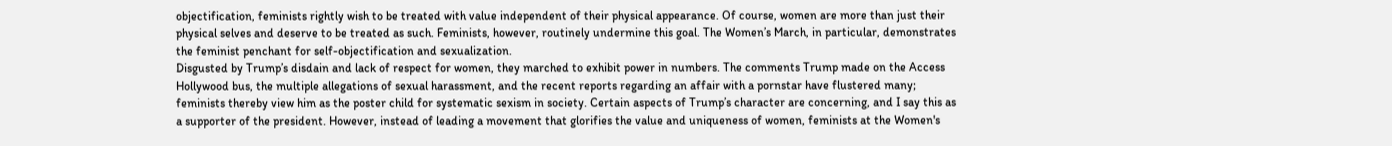objectification, feminists rightly wish to be treated with value independent of their physical appearance. Of course, women are more than just their physical selves and deserve to be treated as such. Feminists, however, routinely undermine this goal. The Women’s March, in particular, demonstrates the feminist penchant for self-objectification and sexualization.
Disgusted by Trump’s disdain and lack of respect for women, they marched to exhibit power in numbers. The comments Trump made on the Access Hollywood bus, the multiple allegations of sexual harassment, and the recent reports regarding an affair with a pornstar have flustered many; feminists thereby view him as the poster child for systematic sexism in society. Certain aspects of Trump’s character are concerning, and I say this as a supporter of the president. However, instead of leading a movement that glorifies the value and uniqueness of women, feminists at the Women's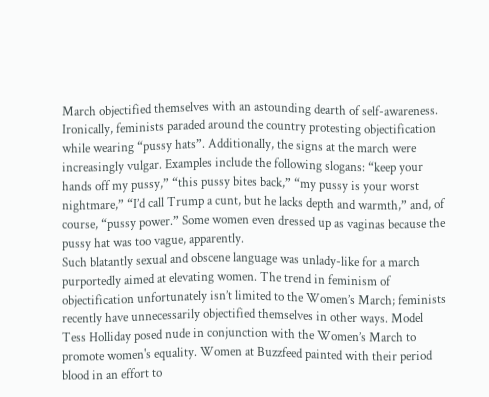March objectified themselves with an astounding dearth of self-awareness.
Ironically, feminists paraded around the country protesting objectification while wearing “pussy hats”. Additionally, the signs at the march were increasingly vulgar. Examples include the following slogans: “keep your hands off my pussy,” “this pussy bites back,” “my pussy is your worst nightmare,” “I’d call Trump a cunt, but he lacks depth and warmth,” and, of course, “pussy power.” Some women even dressed up as vaginas because the pussy hat was too vague, apparently.
Such blatantly sexual and obscene language was unlady-like for a march purportedly aimed at elevating women. The trend in feminism of objectification unfortunately isn’t limited to the Women’s March; feminists recently have unnecessarily objectified themselves in other ways. Model Tess Holliday posed nude in conjunction with the Women’s March to promote women's equality. Women at Buzzfeed painted with their period blood in an effort to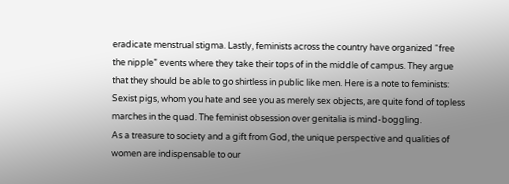eradicate menstrual stigma. Lastly, feminists across the country have organized “free the nipple” events where they take their tops of in the middle of campus. They argue that they should be able to go shirtless in public like men. Here is a note to feminists: Sexist pigs, whom you hate and see you as merely sex objects, are quite fond of topless marches in the quad. The feminist obsession over genitalia is mind-boggling.
As a treasure to society and a gift from God, the unique perspective and qualities of women are indispensable to our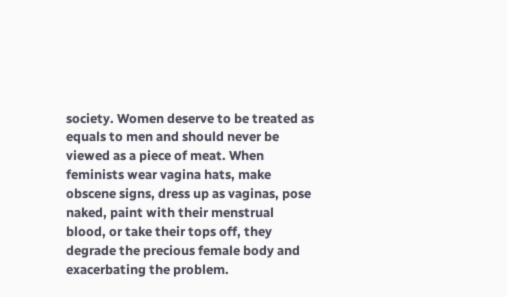society. Women deserve to be treated as equals to men and should never be viewed as a piece of meat. When feminists wear vagina hats, make obscene signs, dress up as vaginas, pose naked, paint with their menstrual blood, or take their tops off, they degrade the precious female body and exacerbating the problem.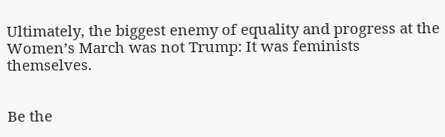Ultimately, the biggest enemy of equality and progress at the Women’s March was not Trump: It was feminists themselves.


Be the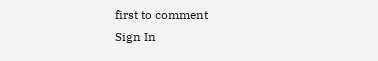first to comment
Sign In